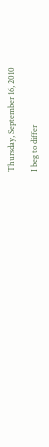Thursday, September 16, 2010

I beg to differ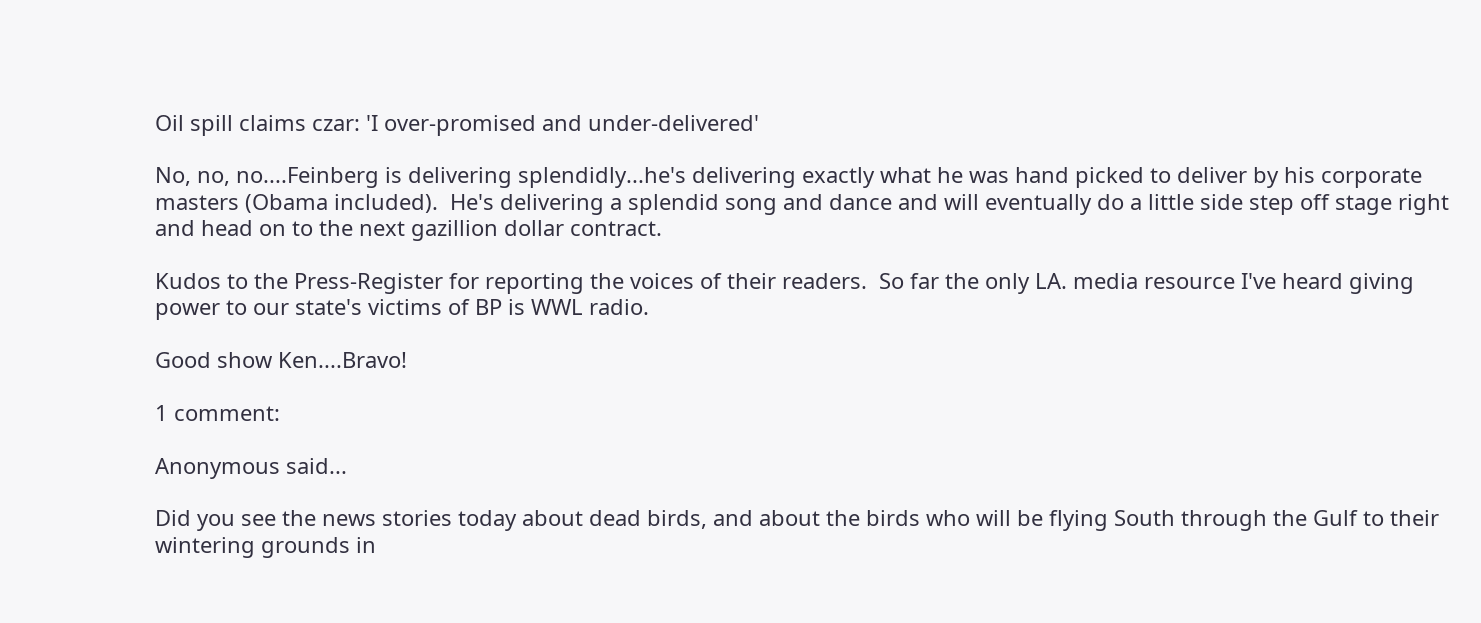Oil spill claims czar: 'I over-promised and under-delivered'

No, no, no....Feinberg is delivering splendidly...he's delivering exactly what he was hand picked to deliver by his corporate masters (Obama included).  He's delivering a splendid song and dance and will eventually do a little side step off stage right and head on to the next gazillion dollar contract.

Kudos to the Press-Register for reporting the voices of their readers.  So far the only LA. media resource I've heard giving power to our state's victims of BP is WWL radio.

Good show Ken....Bravo!

1 comment:

Anonymous said...

Did you see the news stories today about dead birds, and about the birds who will be flying South through the Gulf to their wintering grounds in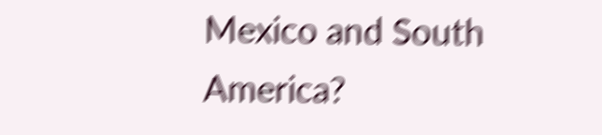Mexico and South America?